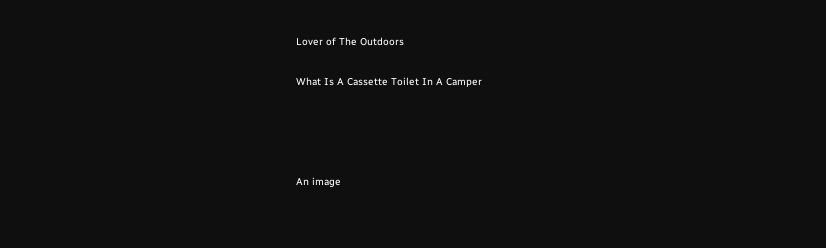Lover of The Outdoors

What Is A Cassette Toilet In A Camper




An image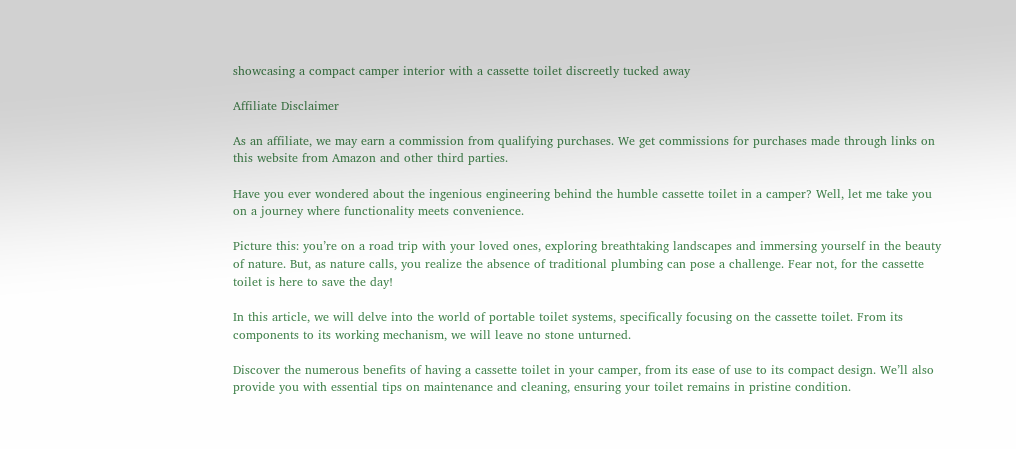showcasing a compact camper interior with a cassette toilet discreetly tucked away

Affiliate Disclaimer

As an affiliate, we may earn a commission from qualifying purchases. We get commissions for purchases made through links on this website from Amazon and other third parties.

Have you ever wondered about the ingenious engineering behind the humble cassette toilet in a camper? Well, let me take you on a journey where functionality meets convenience.

Picture this: you’re on a road trip with your loved ones, exploring breathtaking landscapes and immersing yourself in the beauty of nature. But, as nature calls, you realize the absence of traditional plumbing can pose a challenge. Fear not, for the cassette toilet is here to save the day!

In this article, we will delve into the world of portable toilet systems, specifically focusing on the cassette toilet. From its components to its working mechanism, we will leave no stone unturned.

Discover the numerous benefits of having a cassette toilet in your camper, from its ease of use to its compact design. We’ll also provide you with essential tips on maintenance and cleaning, ensuring your toilet remains in pristine condition.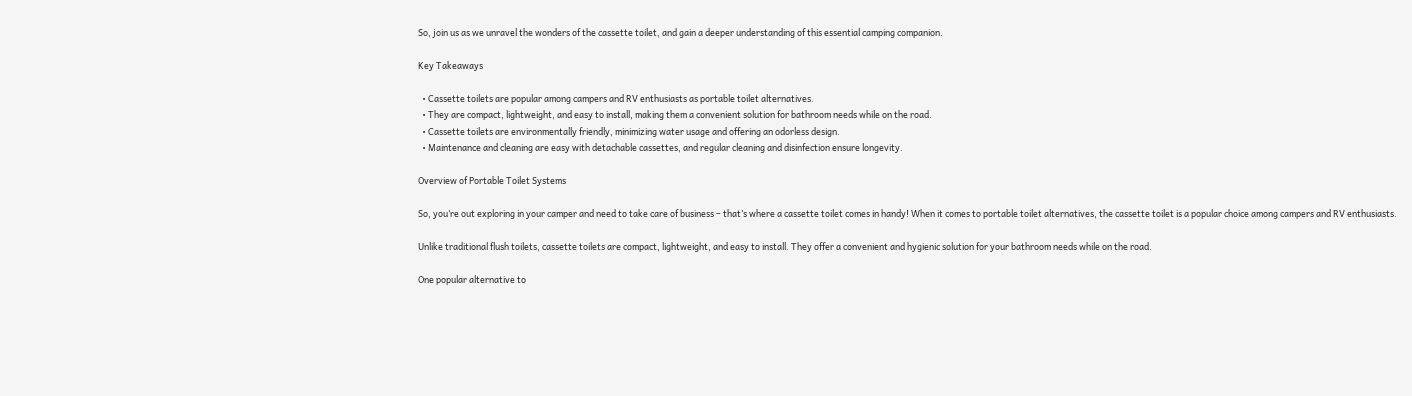So, join us as we unravel the wonders of the cassette toilet, and gain a deeper understanding of this essential camping companion.

Key Takeaways

  • Cassette toilets are popular among campers and RV enthusiasts as portable toilet alternatives.
  • They are compact, lightweight, and easy to install, making them a convenient solution for bathroom needs while on the road.
  • Cassette toilets are environmentally friendly, minimizing water usage and offering an odorless design.
  • Maintenance and cleaning are easy with detachable cassettes, and regular cleaning and disinfection ensure longevity.

Overview of Portable Toilet Systems

So, you’re out exploring in your camper and need to take care of business – that’s where a cassette toilet comes in handy! When it comes to portable toilet alternatives, the cassette toilet is a popular choice among campers and RV enthusiasts.

Unlike traditional flush toilets, cassette toilets are compact, lightweight, and easy to install. They offer a convenient and hygienic solution for your bathroom needs while on the road.

One popular alternative to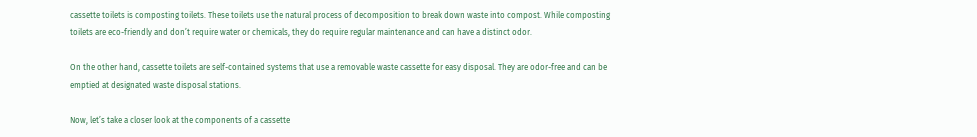cassette toilets is composting toilets. These toilets use the natural process of decomposition to break down waste into compost. While composting toilets are eco-friendly and don’t require water or chemicals, they do require regular maintenance and can have a distinct odor.

On the other hand, cassette toilets are self-contained systems that use a removable waste cassette for easy disposal. They are odor-free and can be emptied at designated waste disposal stations.

Now, let’s take a closer look at the components of a cassette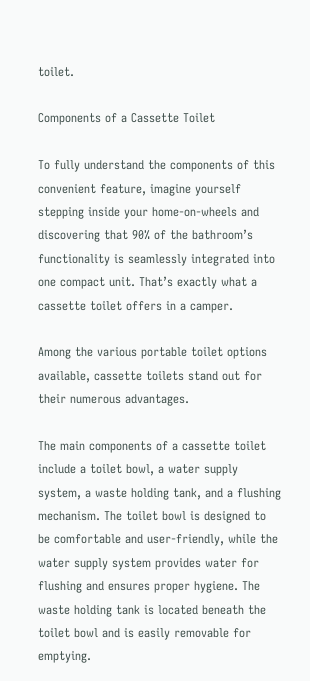toilet.

Components of a Cassette Toilet

To fully understand the components of this convenient feature, imagine yourself stepping inside your home-on-wheels and discovering that 90% of the bathroom’s functionality is seamlessly integrated into one compact unit. That’s exactly what a cassette toilet offers in a camper.

Among the various portable toilet options available, cassette toilets stand out for their numerous advantages.

The main components of a cassette toilet include a toilet bowl, a water supply system, a waste holding tank, and a flushing mechanism. The toilet bowl is designed to be comfortable and user-friendly, while the water supply system provides water for flushing and ensures proper hygiene. The waste holding tank is located beneath the toilet bowl and is easily removable for emptying.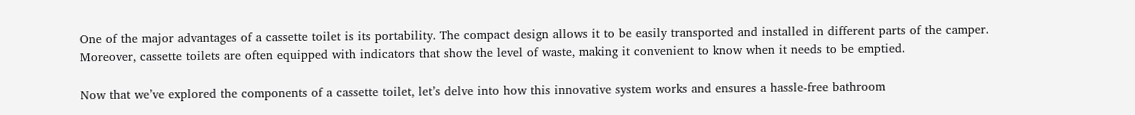One of the major advantages of a cassette toilet is its portability. The compact design allows it to be easily transported and installed in different parts of the camper. Moreover, cassette toilets are often equipped with indicators that show the level of waste, making it convenient to know when it needs to be emptied.

Now that we’ve explored the components of a cassette toilet, let’s delve into how this innovative system works and ensures a hassle-free bathroom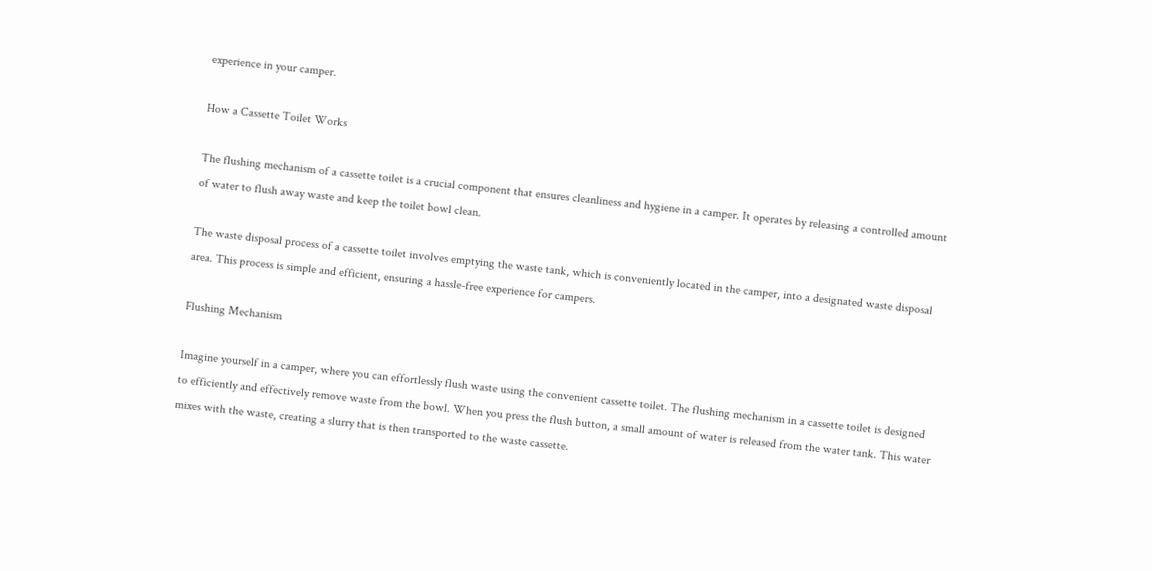experience in your camper.

How a Cassette Toilet Works

The flushing mechanism of a cassette toilet is a crucial component that ensures cleanliness and hygiene in a camper. It operates by releasing a controlled amount of water to flush away waste and keep the toilet bowl clean.

The waste disposal process of a cassette toilet involves emptying the waste tank, which is conveniently located in the camper, into a designated waste disposal area. This process is simple and efficient, ensuring a hassle-free experience for campers.

Flushing Mechanism

Imagine yourself in a camper, where you can effortlessly flush waste using the convenient cassette toilet. The flushing mechanism in a cassette toilet is designed to efficiently and effectively remove waste from the bowl. When you press the flush button, a small amount of water is released from the water tank. This water mixes with the waste, creating a slurry that is then transported to the waste cassette.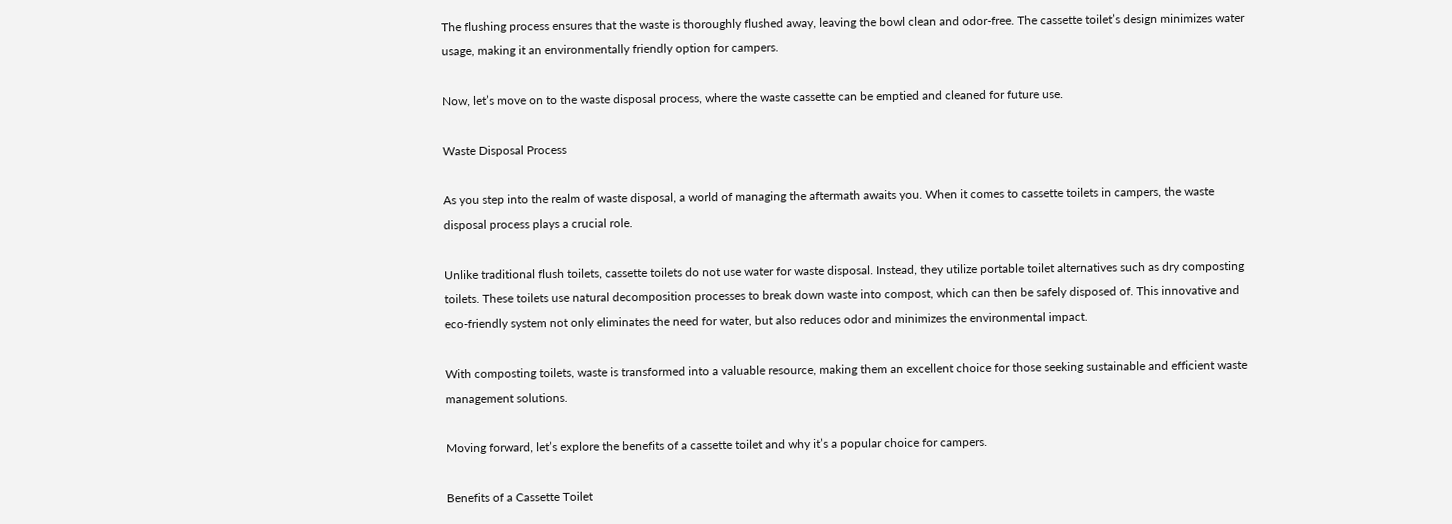The flushing process ensures that the waste is thoroughly flushed away, leaving the bowl clean and odor-free. The cassette toilet’s design minimizes water usage, making it an environmentally friendly option for campers.

Now, let’s move on to the waste disposal process, where the waste cassette can be emptied and cleaned for future use.

Waste Disposal Process

As you step into the realm of waste disposal, a world of managing the aftermath awaits you. When it comes to cassette toilets in campers, the waste disposal process plays a crucial role.

Unlike traditional flush toilets, cassette toilets do not use water for waste disposal. Instead, they utilize portable toilet alternatives such as dry composting toilets. These toilets use natural decomposition processes to break down waste into compost, which can then be safely disposed of. This innovative and eco-friendly system not only eliminates the need for water, but also reduces odor and minimizes the environmental impact.

With composting toilets, waste is transformed into a valuable resource, making them an excellent choice for those seeking sustainable and efficient waste management solutions.

Moving forward, let’s explore the benefits of a cassette toilet and why it’s a popular choice for campers.

Benefits of a Cassette Toilet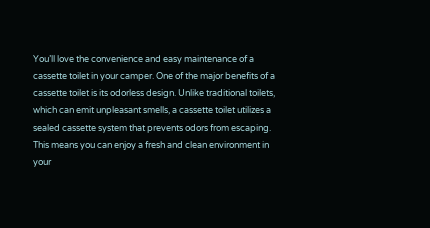You’ll love the convenience and easy maintenance of a cassette toilet in your camper. One of the major benefits of a cassette toilet is its odorless design. Unlike traditional toilets, which can emit unpleasant smells, a cassette toilet utilizes a sealed cassette system that prevents odors from escaping. This means you can enjoy a fresh and clean environment in your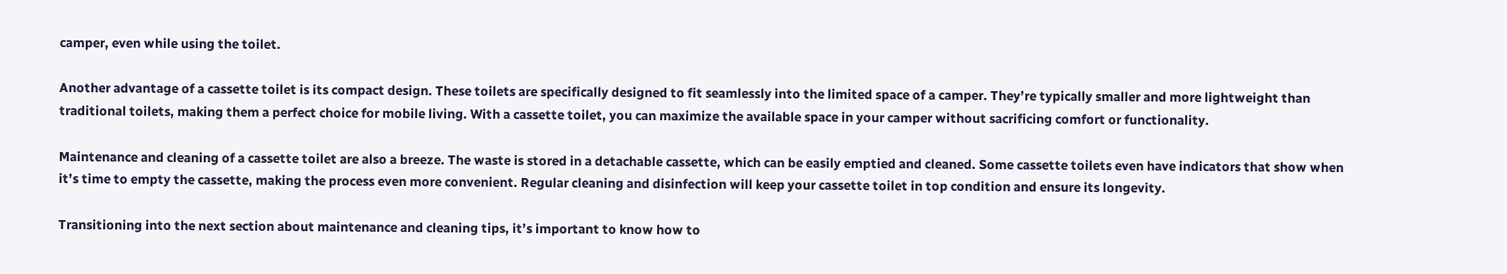camper, even while using the toilet.

Another advantage of a cassette toilet is its compact design. These toilets are specifically designed to fit seamlessly into the limited space of a camper. They’re typically smaller and more lightweight than traditional toilets, making them a perfect choice for mobile living. With a cassette toilet, you can maximize the available space in your camper without sacrificing comfort or functionality.

Maintenance and cleaning of a cassette toilet are also a breeze. The waste is stored in a detachable cassette, which can be easily emptied and cleaned. Some cassette toilets even have indicators that show when it’s time to empty the cassette, making the process even more convenient. Regular cleaning and disinfection will keep your cassette toilet in top condition and ensure its longevity.

Transitioning into the next section about maintenance and cleaning tips, it’s important to know how to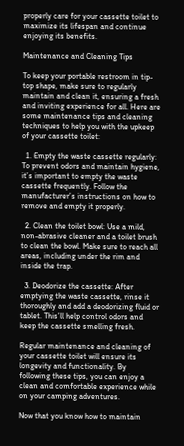properly care for your cassette toilet to maximize its lifespan and continue enjoying its benefits.

Maintenance and Cleaning Tips

To keep your portable restroom in tip-top shape, make sure to regularly maintain and clean it, ensuring a fresh and inviting experience for all. Here are some maintenance tips and cleaning techniques to help you with the upkeep of your cassette toilet:

  1. Empty the waste cassette regularly: To prevent odors and maintain hygiene, it’s important to empty the waste cassette frequently. Follow the manufacturer’s instructions on how to remove and empty it properly.

  2. Clean the toilet bowl: Use a mild, non-abrasive cleaner and a toilet brush to clean the bowl. Make sure to reach all areas, including under the rim and inside the trap.

  3. Deodorize the cassette: After emptying the waste cassette, rinse it thoroughly and add a deodorizing fluid or tablet. This’ll help control odors and keep the cassette smelling fresh.

Regular maintenance and cleaning of your cassette toilet will ensure its longevity and functionality. By following these tips, you can enjoy a clean and comfortable experience while on your camping adventures.

Now that you know how to maintain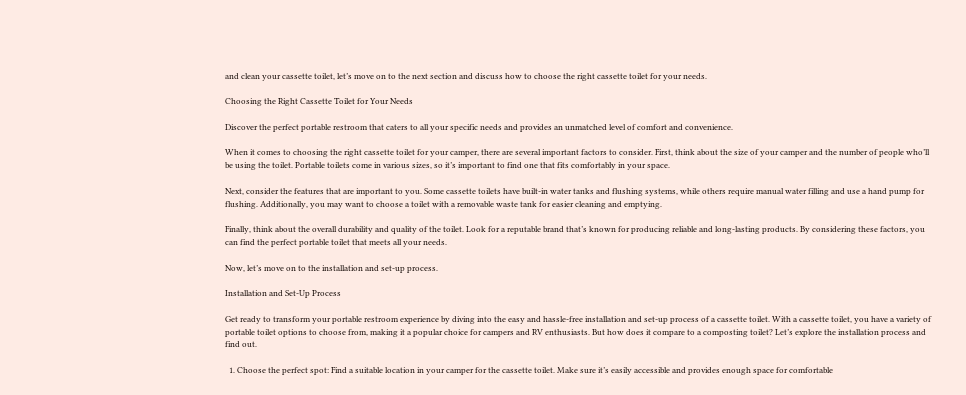and clean your cassette toilet, let’s move on to the next section and discuss how to choose the right cassette toilet for your needs.

Choosing the Right Cassette Toilet for Your Needs

Discover the perfect portable restroom that caters to all your specific needs and provides an unmatched level of comfort and convenience.

When it comes to choosing the right cassette toilet for your camper, there are several important factors to consider. First, think about the size of your camper and the number of people who’ll be using the toilet. Portable toilets come in various sizes, so it’s important to find one that fits comfortably in your space.

Next, consider the features that are important to you. Some cassette toilets have built-in water tanks and flushing systems, while others require manual water filling and use a hand pump for flushing. Additionally, you may want to choose a toilet with a removable waste tank for easier cleaning and emptying.

Finally, think about the overall durability and quality of the toilet. Look for a reputable brand that’s known for producing reliable and long-lasting products. By considering these factors, you can find the perfect portable toilet that meets all your needs.

Now, let’s move on to the installation and set-up process.

Installation and Set-Up Process

Get ready to transform your portable restroom experience by diving into the easy and hassle-free installation and set-up process of a cassette toilet. With a cassette toilet, you have a variety of portable toilet options to choose from, making it a popular choice for campers and RV enthusiasts. But how does it compare to a composting toilet? Let’s explore the installation process and find out.

  1. Choose the perfect spot: Find a suitable location in your camper for the cassette toilet. Make sure it’s easily accessible and provides enough space for comfortable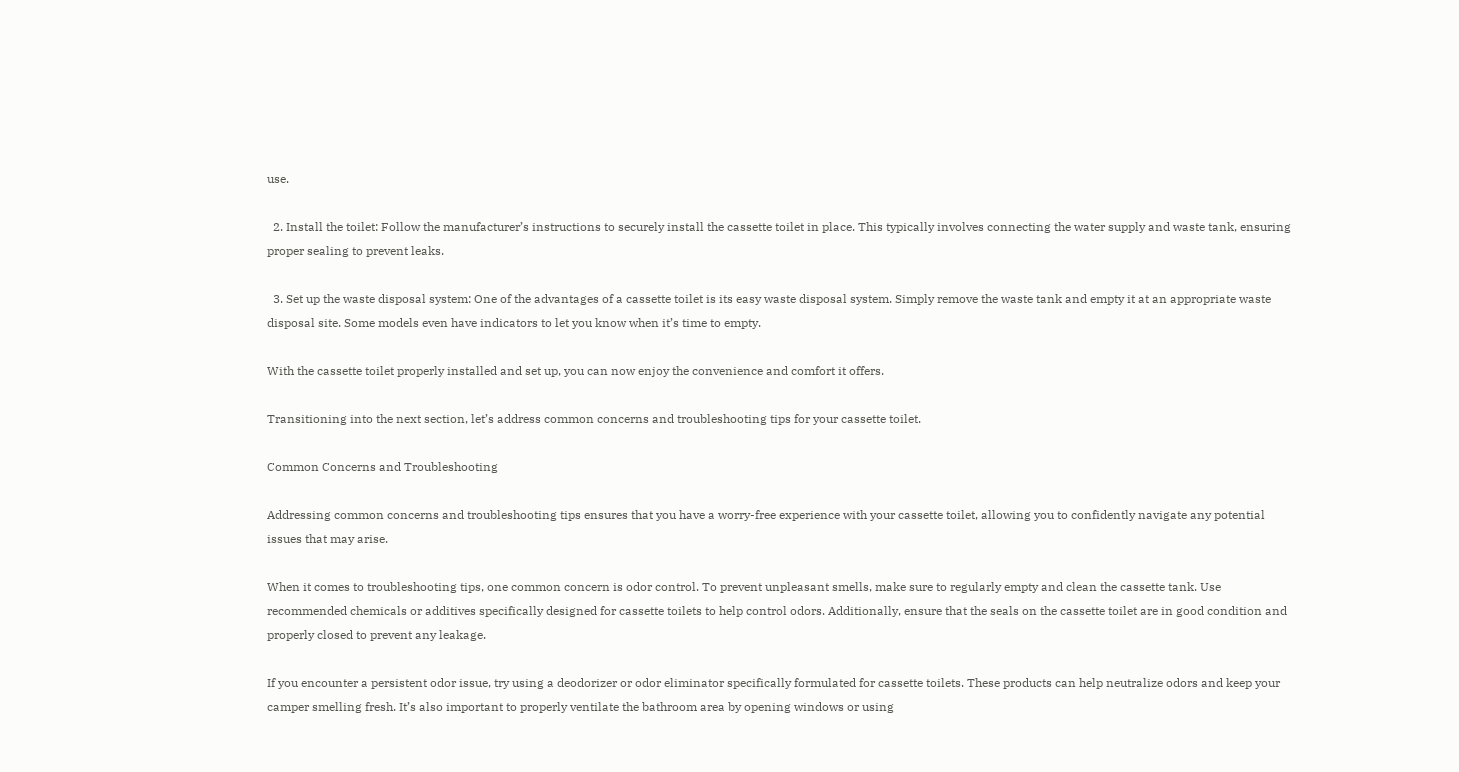use.

  2. Install the toilet: Follow the manufacturer’s instructions to securely install the cassette toilet in place. This typically involves connecting the water supply and waste tank, ensuring proper sealing to prevent leaks.

  3. Set up the waste disposal system: One of the advantages of a cassette toilet is its easy waste disposal system. Simply remove the waste tank and empty it at an appropriate waste disposal site. Some models even have indicators to let you know when it’s time to empty.

With the cassette toilet properly installed and set up, you can now enjoy the convenience and comfort it offers.

Transitioning into the next section, let’s address common concerns and troubleshooting tips for your cassette toilet.

Common Concerns and Troubleshooting

Addressing common concerns and troubleshooting tips ensures that you have a worry-free experience with your cassette toilet, allowing you to confidently navigate any potential issues that may arise.

When it comes to troubleshooting tips, one common concern is odor control. To prevent unpleasant smells, make sure to regularly empty and clean the cassette tank. Use recommended chemicals or additives specifically designed for cassette toilets to help control odors. Additionally, ensure that the seals on the cassette toilet are in good condition and properly closed to prevent any leakage.

If you encounter a persistent odor issue, try using a deodorizer or odor eliminator specifically formulated for cassette toilets. These products can help neutralize odors and keep your camper smelling fresh. It’s also important to properly ventilate the bathroom area by opening windows or using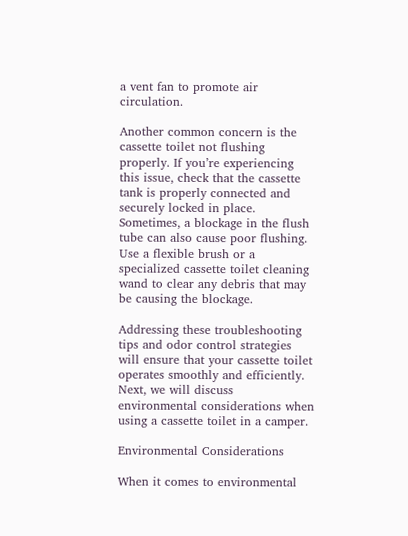a vent fan to promote air circulation.

Another common concern is the cassette toilet not flushing properly. If you’re experiencing this issue, check that the cassette tank is properly connected and securely locked in place. Sometimes, a blockage in the flush tube can also cause poor flushing. Use a flexible brush or a specialized cassette toilet cleaning wand to clear any debris that may be causing the blockage.

Addressing these troubleshooting tips and odor control strategies will ensure that your cassette toilet operates smoothly and efficiently. Next, we will discuss environmental considerations when using a cassette toilet in a camper.

Environmental Considerations

When it comes to environmental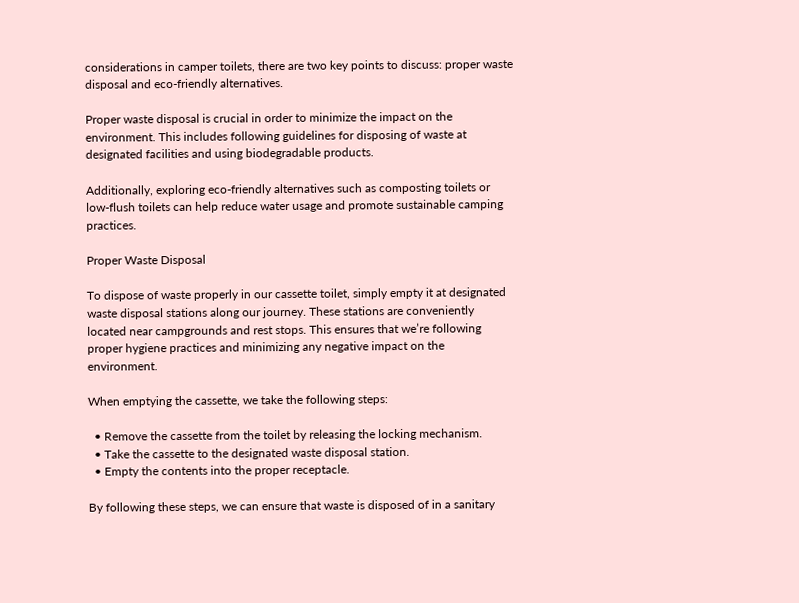considerations in camper toilets, there are two key points to discuss: proper waste disposal and eco-friendly alternatives.

Proper waste disposal is crucial in order to minimize the impact on the environment. This includes following guidelines for disposing of waste at designated facilities and using biodegradable products.

Additionally, exploring eco-friendly alternatives such as composting toilets or low-flush toilets can help reduce water usage and promote sustainable camping practices.

Proper Waste Disposal

To dispose of waste properly in our cassette toilet, simply empty it at designated waste disposal stations along our journey. These stations are conveniently located near campgrounds and rest stops. This ensures that we’re following proper hygiene practices and minimizing any negative impact on the environment.

When emptying the cassette, we take the following steps:

  • Remove the cassette from the toilet by releasing the locking mechanism.
  • Take the cassette to the designated waste disposal station.
  • Empty the contents into the proper receptacle.

By following these steps, we can ensure that waste is disposed of in a sanitary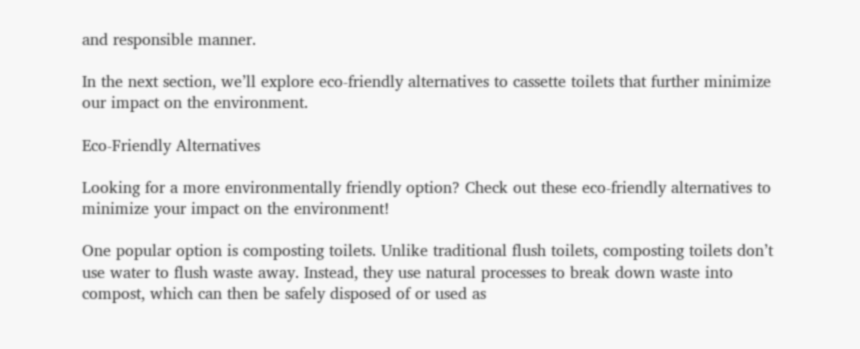and responsible manner.

In the next section, we’ll explore eco-friendly alternatives to cassette toilets that further minimize our impact on the environment.

Eco-Friendly Alternatives

Looking for a more environmentally friendly option? Check out these eco-friendly alternatives to minimize your impact on the environment!

One popular option is composting toilets. Unlike traditional flush toilets, composting toilets don’t use water to flush waste away. Instead, they use natural processes to break down waste into compost, which can then be safely disposed of or used as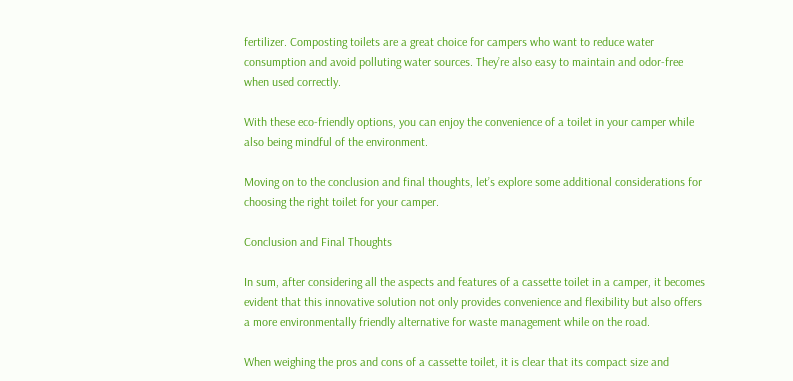fertilizer. Composting toilets are a great choice for campers who want to reduce water consumption and avoid polluting water sources. They’re also easy to maintain and odor-free when used correctly.

With these eco-friendly options, you can enjoy the convenience of a toilet in your camper while also being mindful of the environment.

Moving on to the conclusion and final thoughts, let’s explore some additional considerations for choosing the right toilet for your camper.

Conclusion and Final Thoughts

In sum, after considering all the aspects and features of a cassette toilet in a camper, it becomes evident that this innovative solution not only provides convenience and flexibility but also offers a more environmentally friendly alternative for waste management while on the road.

When weighing the pros and cons of a cassette toilet, it is clear that its compact size and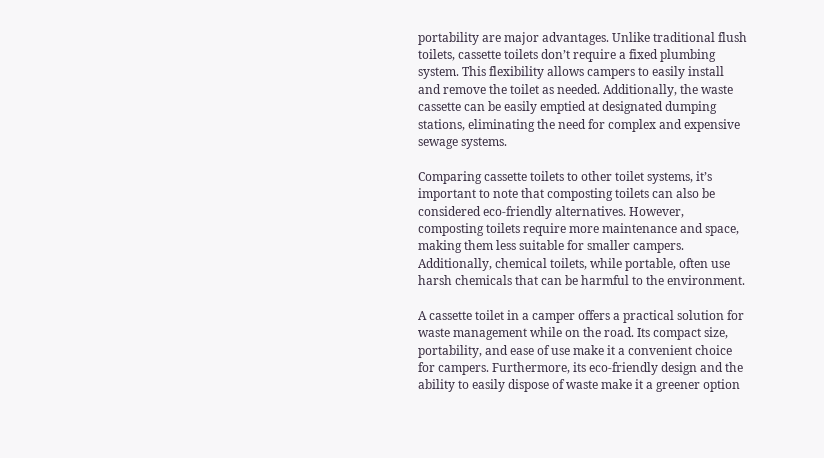portability are major advantages. Unlike traditional flush toilets, cassette toilets don’t require a fixed plumbing system. This flexibility allows campers to easily install and remove the toilet as needed. Additionally, the waste cassette can be easily emptied at designated dumping stations, eliminating the need for complex and expensive sewage systems.

Comparing cassette toilets to other toilet systems, it’s important to note that composting toilets can also be considered eco-friendly alternatives. However, composting toilets require more maintenance and space, making them less suitable for smaller campers. Additionally, chemical toilets, while portable, often use harsh chemicals that can be harmful to the environment.

A cassette toilet in a camper offers a practical solution for waste management while on the road. Its compact size, portability, and ease of use make it a convenient choice for campers. Furthermore, its eco-friendly design and the ability to easily dispose of waste make it a greener option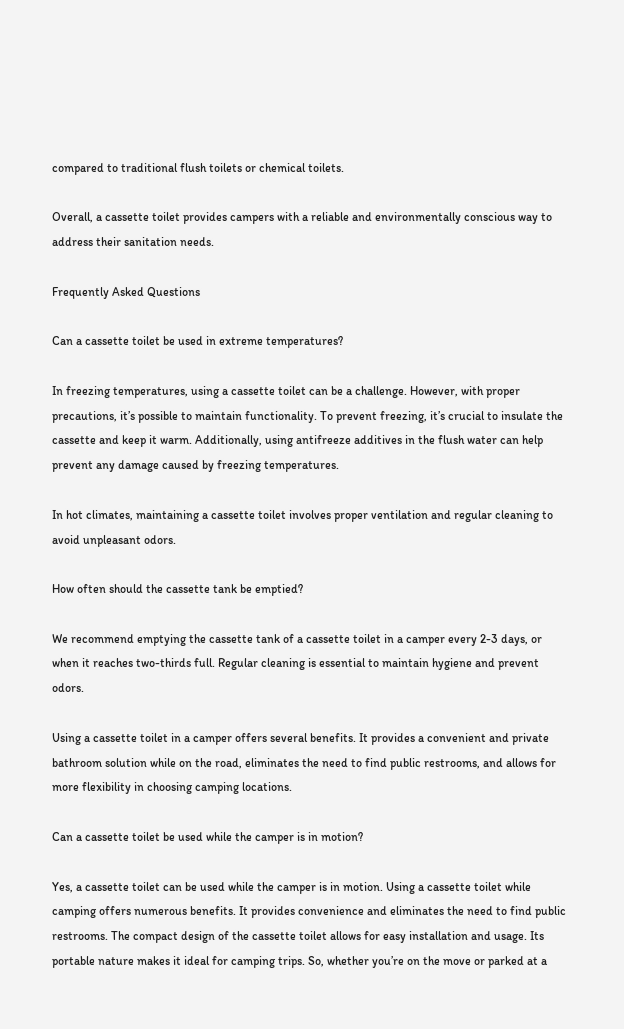compared to traditional flush toilets or chemical toilets.

Overall, a cassette toilet provides campers with a reliable and environmentally conscious way to address their sanitation needs.

Frequently Asked Questions

Can a cassette toilet be used in extreme temperatures?

In freezing temperatures, using a cassette toilet can be a challenge. However, with proper precautions, it’s possible to maintain functionality. To prevent freezing, it’s crucial to insulate the cassette and keep it warm. Additionally, using antifreeze additives in the flush water can help prevent any damage caused by freezing temperatures.

In hot climates, maintaining a cassette toilet involves proper ventilation and regular cleaning to avoid unpleasant odors.

How often should the cassette tank be emptied?

We recommend emptying the cassette tank of a cassette toilet in a camper every 2-3 days, or when it reaches two-thirds full. Regular cleaning is essential to maintain hygiene and prevent odors.

Using a cassette toilet in a camper offers several benefits. It provides a convenient and private bathroom solution while on the road, eliminates the need to find public restrooms, and allows for more flexibility in choosing camping locations.

Can a cassette toilet be used while the camper is in motion?

Yes, a cassette toilet can be used while the camper is in motion. Using a cassette toilet while camping offers numerous benefits. It provides convenience and eliminates the need to find public restrooms. The compact design of the cassette toilet allows for easy installation and usage. Its portable nature makes it ideal for camping trips. So, whether you’re on the move or parked at a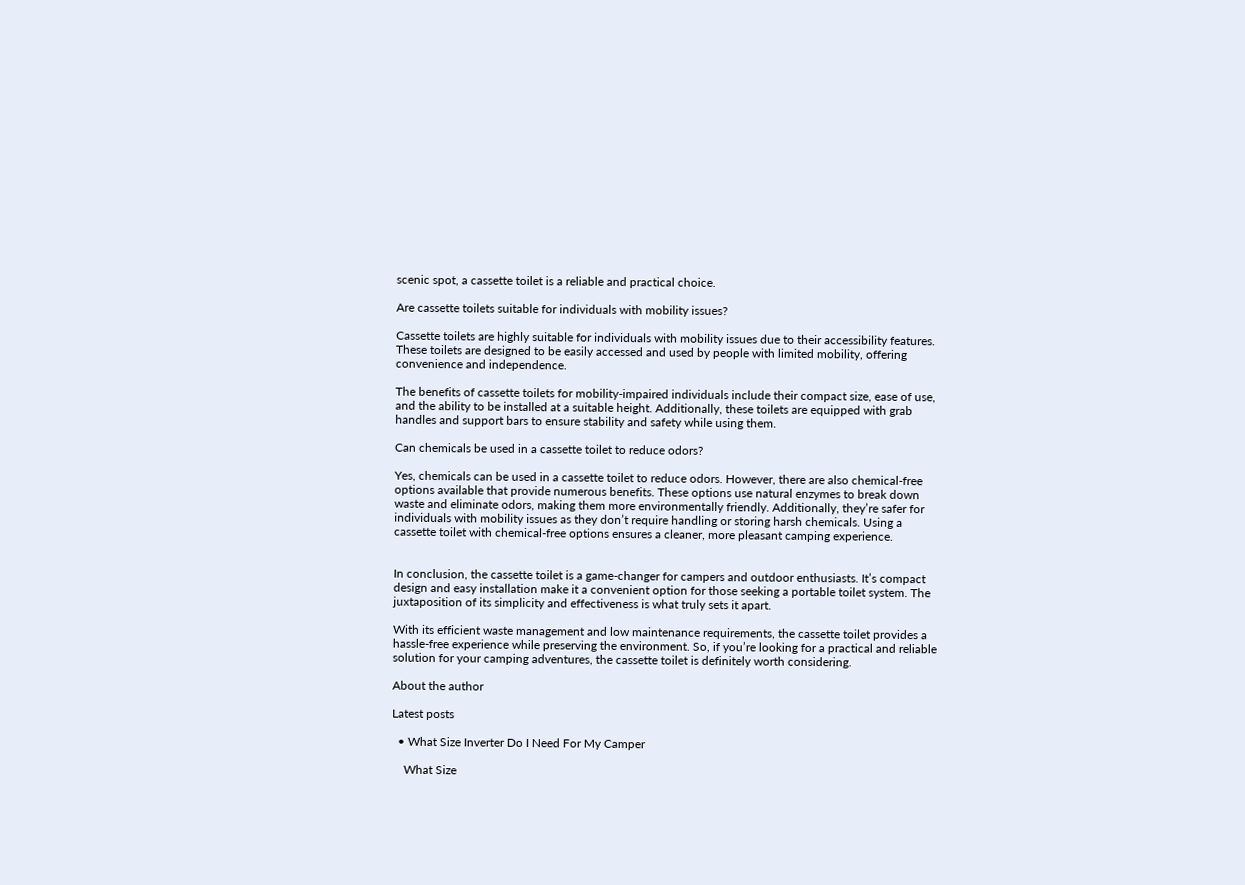scenic spot, a cassette toilet is a reliable and practical choice.

Are cassette toilets suitable for individuals with mobility issues?

Cassette toilets are highly suitable for individuals with mobility issues due to their accessibility features. These toilets are designed to be easily accessed and used by people with limited mobility, offering convenience and independence.

The benefits of cassette toilets for mobility-impaired individuals include their compact size, ease of use, and the ability to be installed at a suitable height. Additionally, these toilets are equipped with grab handles and support bars to ensure stability and safety while using them.

Can chemicals be used in a cassette toilet to reduce odors?

Yes, chemicals can be used in a cassette toilet to reduce odors. However, there are also chemical-free options available that provide numerous benefits. These options use natural enzymes to break down waste and eliminate odors, making them more environmentally friendly. Additionally, they’re safer for individuals with mobility issues as they don’t require handling or storing harsh chemicals. Using a cassette toilet with chemical-free options ensures a cleaner, more pleasant camping experience.


In conclusion, the cassette toilet is a game-changer for campers and outdoor enthusiasts. It’s compact design and easy installation make it a convenient option for those seeking a portable toilet system. The juxtaposition of its simplicity and effectiveness is what truly sets it apart.

With its efficient waste management and low maintenance requirements, the cassette toilet provides a hassle-free experience while preserving the environment. So, if you’re looking for a practical and reliable solution for your camping adventures, the cassette toilet is definitely worth considering.

About the author

Latest posts

  • What Size Inverter Do I Need For My Camper

    What Size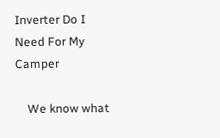Inverter Do I Need For My Camper

    We know what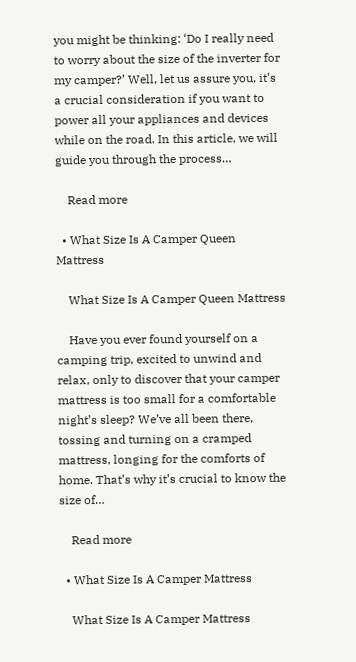you might be thinking: ‘Do I really need to worry about the size of the inverter for my camper?’ Well, let us assure you, it’s a crucial consideration if you want to power all your appliances and devices while on the road. In this article, we will guide you through the process…

    Read more

  • What Size Is A Camper Queen Mattress

    What Size Is A Camper Queen Mattress

    Have you ever found yourself on a camping trip, excited to unwind and relax, only to discover that your camper mattress is too small for a comfortable night’s sleep? We’ve all been there, tossing and turning on a cramped mattress, longing for the comforts of home. That’s why it’s crucial to know the size of…

    Read more

  • What Size Is A Camper Mattress

    What Size Is A Camper Mattress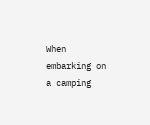When embarking on a camping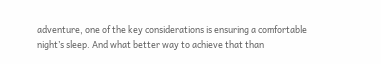adventure, one of the key considerations is ensuring a comfortable night’s sleep. And what better way to achieve that than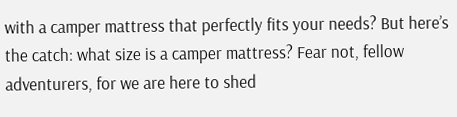with a camper mattress that perfectly fits your needs? But here’s the catch: what size is a camper mattress? Fear not, fellow adventurers, for we are here to shed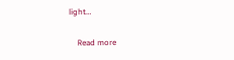light…

    Read more